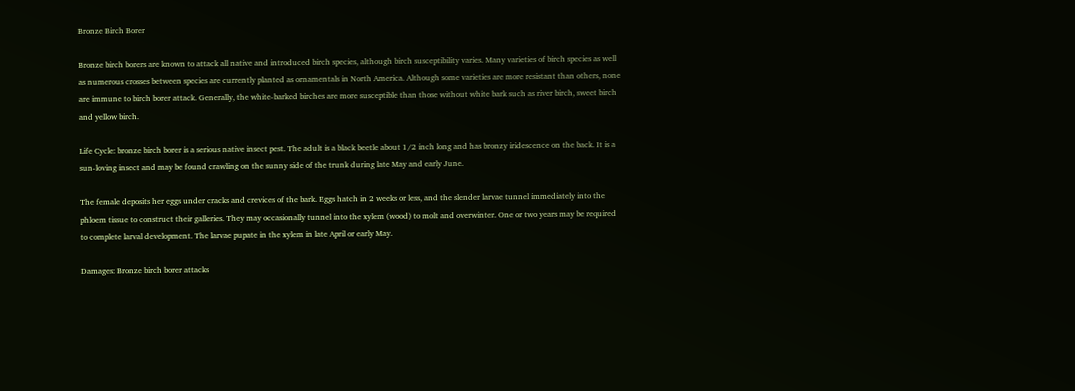Bronze Birch Borer

Bronze birch borers are known to attack all native and introduced birch species, although birch susceptibility varies. Many varieties of birch species as well as numerous crosses between species are currently planted as ornamentals in North America. Although some varieties are more resistant than others, none are immune to birch borer attack. Generally, the white-barked birches are more susceptible than those without white bark such as river birch, sweet birch and yellow birch.

Life Cycle: bronze birch borer is a serious native insect pest. The adult is a black beetle about 1/2 inch long and has bronzy iridescence on the back. It is a sun-loving insect and may be found crawling on the sunny side of the trunk during late May and early June.

The female deposits her eggs under cracks and crevices of the bark. Eggs hatch in 2 weeks or less, and the slender larvae tunnel immediately into the phloem tissue to construct their galleries. They may occasionally tunnel into the xylem (wood) to molt and overwinter. One or two years may be required to complete larval development. The larvae pupate in the xylem in late April or early May.

Damages: Bronze birch borer attacks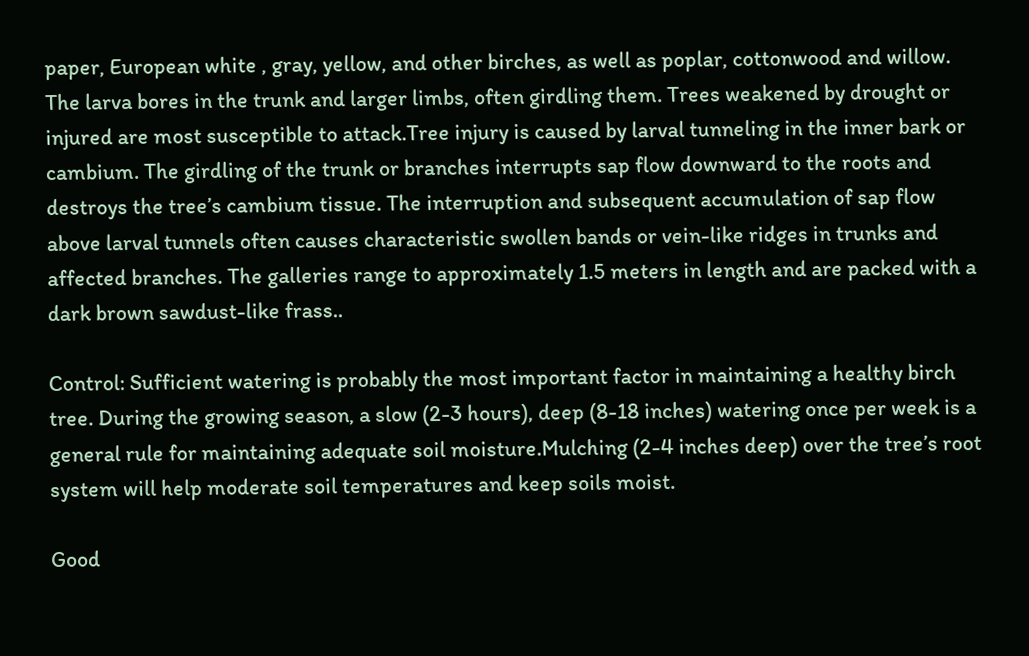paper, European white , gray, yellow, and other birches, as well as poplar, cottonwood and willow. The larva bores in the trunk and larger limbs, often girdling them. Trees weakened by drought or injured are most susceptible to attack.Tree injury is caused by larval tunneling in the inner bark or cambium. The girdling of the trunk or branches interrupts sap flow downward to the roots and destroys the tree’s cambium tissue. The interruption and subsequent accumulation of sap flow above larval tunnels often causes characteristic swollen bands or vein-like ridges in trunks and affected branches. The galleries range to approximately 1.5 meters in length and are packed with a dark brown sawdust-like frass..

Control: Sufficient watering is probably the most important factor in maintaining a healthy birch tree. During the growing season, a slow (2-3 hours), deep (8-18 inches) watering once per week is a general rule for maintaining adequate soil moisture.Mulching (2-4 inches deep) over the tree’s root system will help moderate soil temperatures and keep soils moist.

Good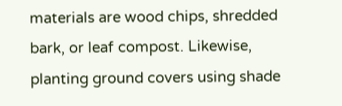materials are wood chips, shredded bark, or leaf compost. Likewise, planting ground covers using shade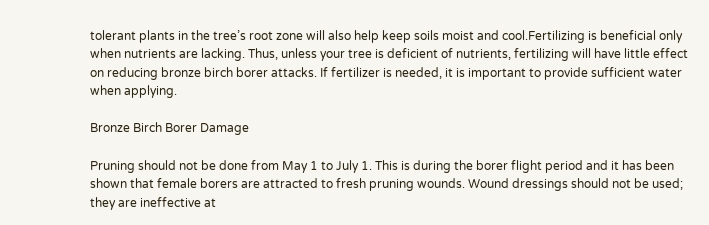tolerant plants in the tree’s root zone will also help keep soils moist and cool.Fertilizing is beneficial only when nutrients are lacking. Thus, unless your tree is deficient of nutrients, fertilizing will have little effect on reducing bronze birch borer attacks. If fertilizer is needed, it is important to provide sufficient water when applying.

Bronze Birch Borer Damage

Pruning should not be done from May 1 to July 1. This is during the borer flight period and it has been shown that female borers are attracted to fresh pruning wounds. Wound dressings should not be used; they are ineffective at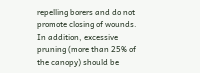repelling borers and do not promote closing of wounds. In addition, excessive pruning (more than 25% of the canopy) should be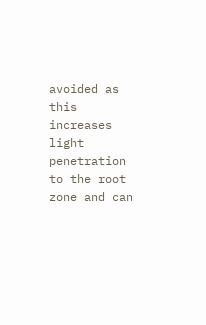avoided as this increases light penetration to the root zone and can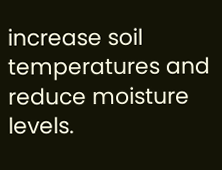increase soil temperatures and reduce moisture levels.